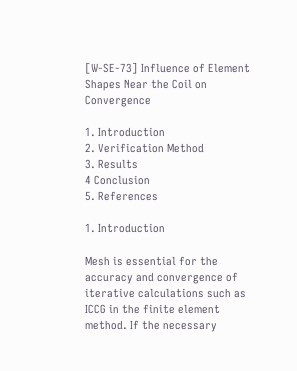[W-SE-73] Influence of Element Shapes Near the Coil on Convergence

1. Introduction
2. Verification Method
3. Results
4 Conclusion
5. References

1. Introduction

Mesh is essential for the accuracy and convergence of iterative calculations such as ICCG in the finite element method. If the necessary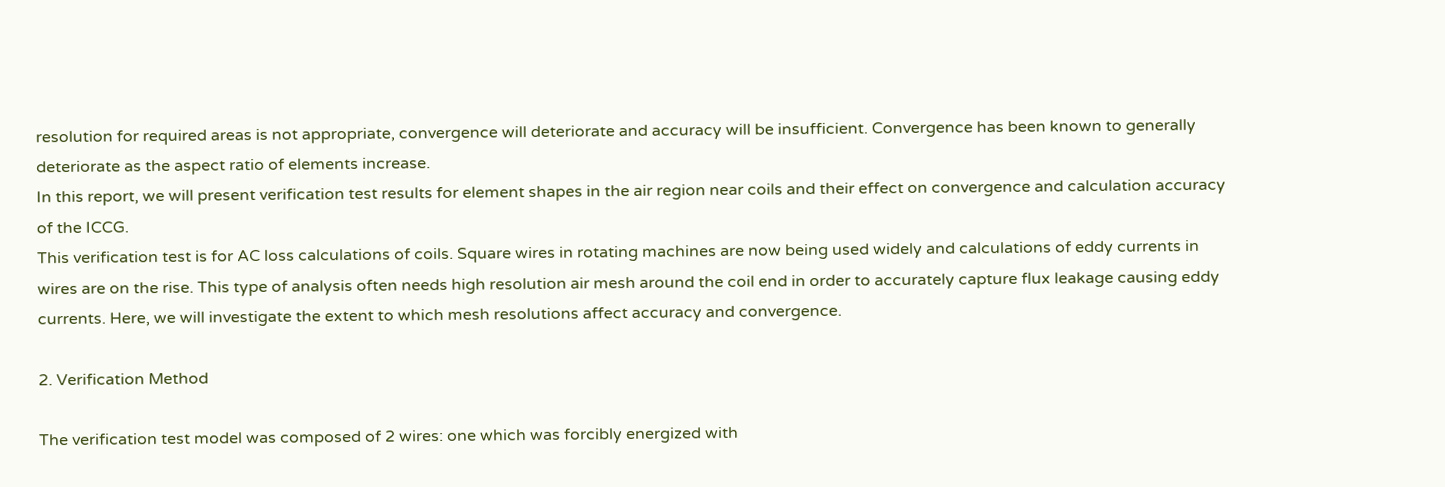resolution for required areas is not appropriate, convergence will deteriorate and accuracy will be insufficient. Convergence has been known to generally deteriorate as the aspect ratio of elements increase.
In this report, we will present verification test results for element shapes in the air region near coils and their effect on convergence and calculation accuracy of the ICCG.
This verification test is for AC loss calculations of coils. Square wires in rotating machines are now being used widely and calculations of eddy currents in wires are on the rise. This type of analysis often needs high resolution air mesh around the coil end in order to accurately capture flux leakage causing eddy currents. Here, we will investigate the extent to which mesh resolutions affect accuracy and convergence.

2. Verification Method

The verification test model was composed of 2 wires: one which was forcibly energized with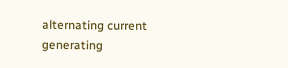alternating current generating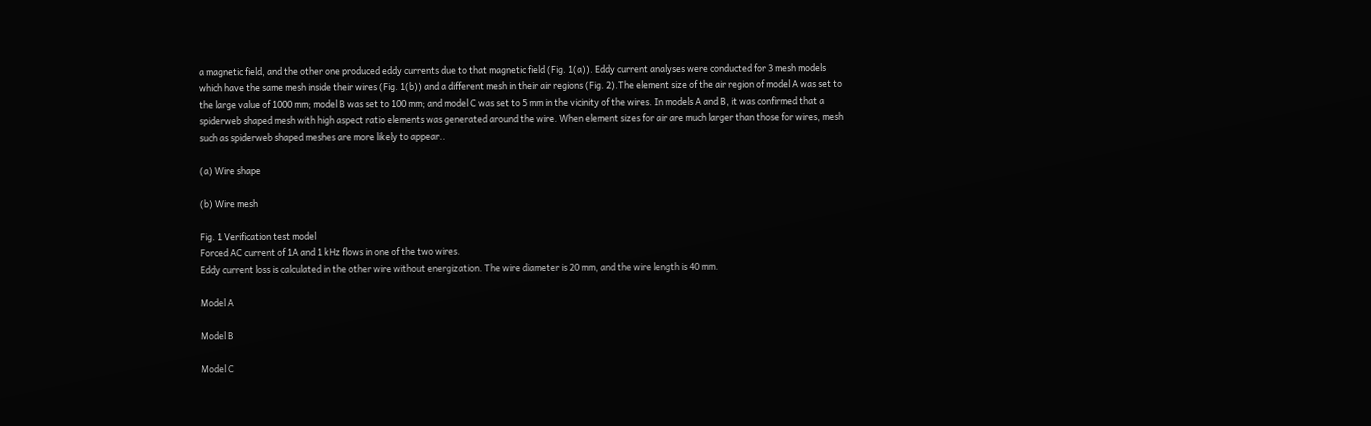a magnetic field, and the other one produced eddy currents due to that magnetic field (Fig. 1(a)). Eddy current analyses were conducted for 3 mesh models which have the same mesh inside their wires (Fig. 1(b)) and a different mesh in their air regions (Fig. 2).The element size of the air region of model A was set to the large value of 1000 mm; model B was set to 100 mm; and model C was set to 5 mm in the vicinity of the wires. In models A and B, it was confirmed that a spiderweb shaped mesh with high aspect ratio elements was generated around the wire. When element sizes for air are much larger than those for wires, mesh such as spiderweb shaped meshes are more likely to appear..

(a) Wire shape

(b) Wire mesh

Fig. 1 Verification test model
Forced AC current of 1A and 1 kHz flows in one of the two wires.
Eddy current loss is calculated in the other wire without energization. The wire diameter is 20 mm, and the wire length is 40 mm.

Model A

Model B

Model C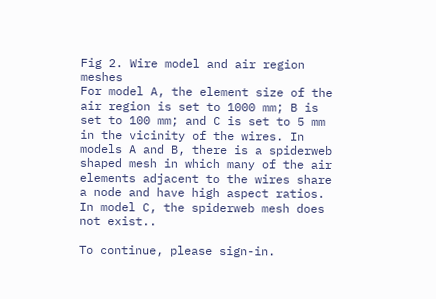Fig 2. Wire model and air region meshes
For model A, the element size of the air region is set to 1000 mm; B is set to 100 mm; and C is set to 5 mm in the vicinity of the wires. In models A and B, there is a spiderweb shaped mesh in which many of the air elements adjacent to the wires share a node and have high aspect ratios. In model C, the spiderweb mesh does not exist..

To continue, please sign-in.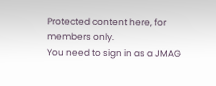Protected content here, for members only.
You need to sign in as a JMAG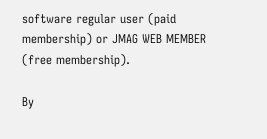software regular user (paid membership) or JMAG WEB MEMBER (free membership).

By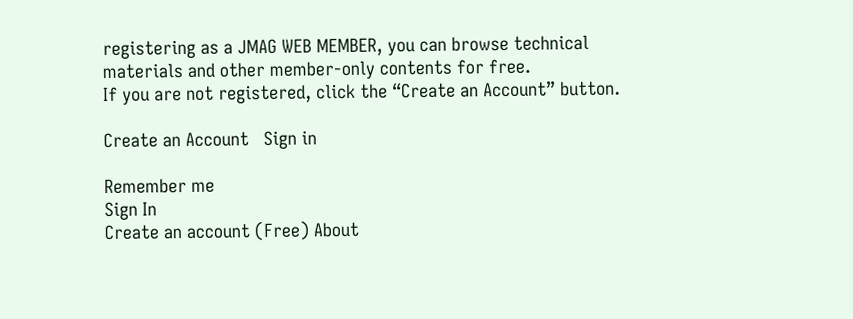registering as a JMAG WEB MEMBER, you can browse technical materials and other member-only contents for free.
If you are not registered, click the “Create an Account” button.

Create an Account   Sign in

Remember me
Sign In
Create an account (Free) About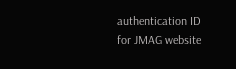authentication ID for JMAG website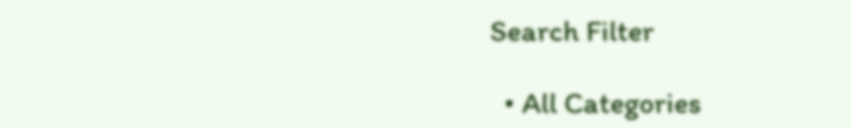Search Filter

  • All Categories